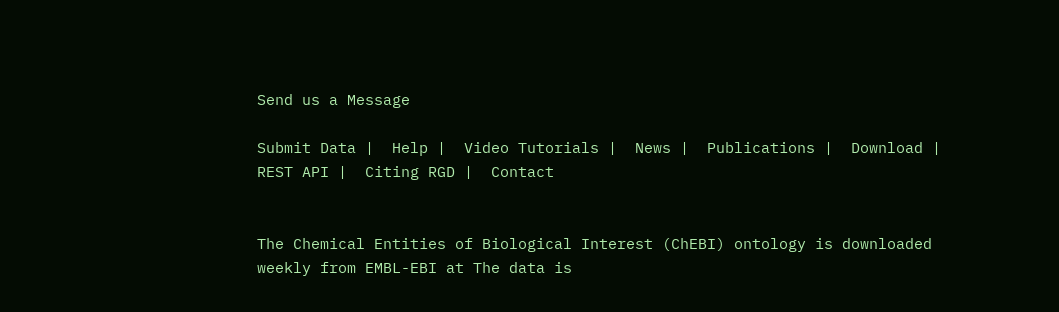Send us a Message

Submit Data |  Help |  Video Tutorials |  News |  Publications |  Download |  REST API |  Citing RGD |  Contact


The Chemical Entities of Biological Interest (ChEBI) ontology is downloaded weekly from EMBL-EBI at The data is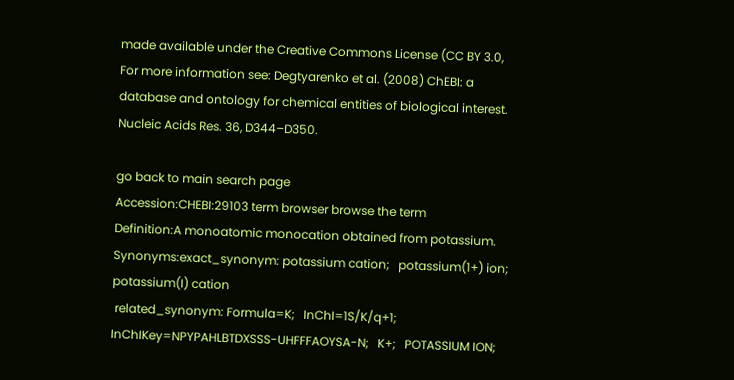made available under the Creative Commons License (CC BY 3.0, For more information see: Degtyarenko et al. (2008) ChEBI: a database and ontology for chemical entities of biological interest. Nucleic Acids Res. 36, D344–D350.

go back to main search page
Accession:CHEBI:29103 term browser browse the term
Definition:A monoatomic monocation obtained from potassium.
Synonyms:exact_synonym: potassium cation;   potassium(1+) ion;   potassium(I) cation
 related_synonym: Formula=K;   InChI=1S/K/q+1;   InChIKey=NPYPAHLBTDXSSS-UHFFFAOYSA-N;   K+;   POTASSIUM ION;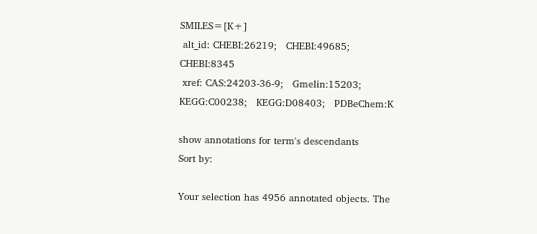SMILES=[K+]
 alt_id: CHEBI:26219;   CHEBI:49685;   CHEBI:8345
 xref: CAS:24203-36-9;   Gmelin:15203;   KEGG:C00238;   KEGG:D08403;   PDBeChem:K

show annotations for term's descendants           Sort by:

Your selection has 4956 annotated objects. The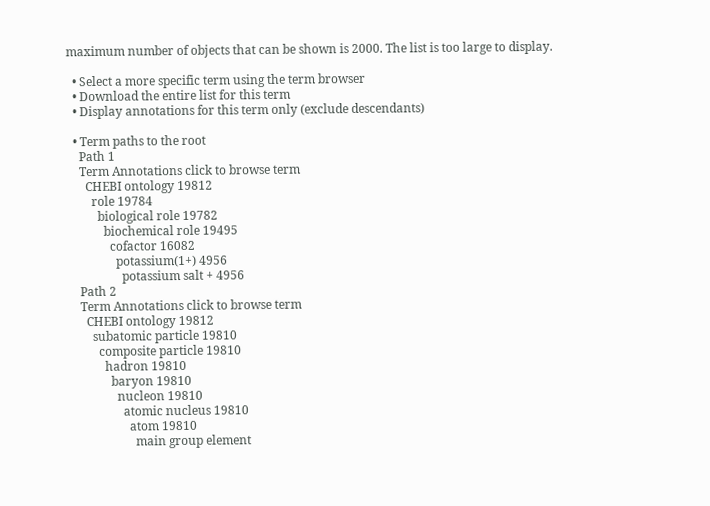maximum number of objects that can be shown is 2000. The list is too large to display.

  • Select a more specific term using the term browser
  • Download the entire list for this term
  • Display annotations for this term only (exclude descendants)

  • Term paths to the root
    Path 1
    Term Annotations click to browse term
      CHEBI ontology 19812
        role 19784
          biological role 19782
            biochemical role 19495
              cofactor 16082
                potassium(1+) 4956
                  potassium salt + 4956
    Path 2
    Term Annotations click to browse term
      CHEBI ontology 19812
        subatomic particle 19810
          composite particle 19810
            hadron 19810
              baryon 19810
                nucleon 19810
                  atomic nucleus 19810
                    atom 19810
                      main group element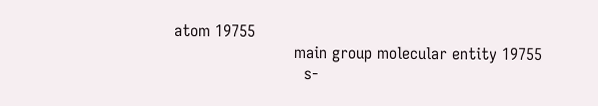atom 19755
                        main group molecular entity 19755
                          s-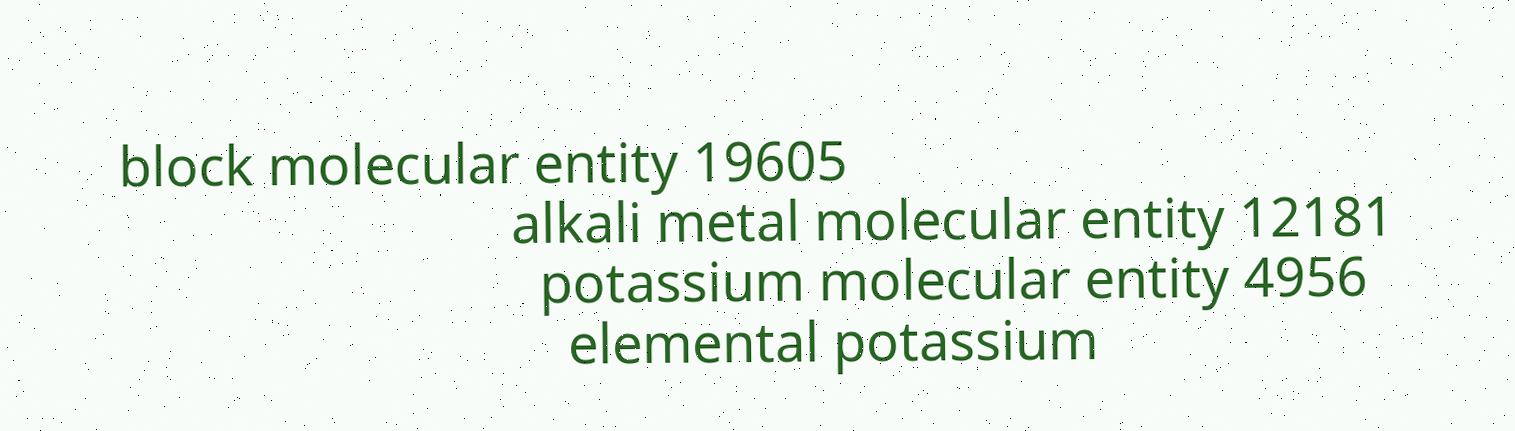block molecular entity 19605
                            alkali metal molecular entity 12181
                              potassium molecular entity 4956
                                elemental potassium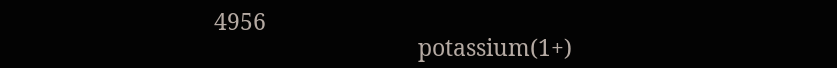4956
                                  potassium(1+)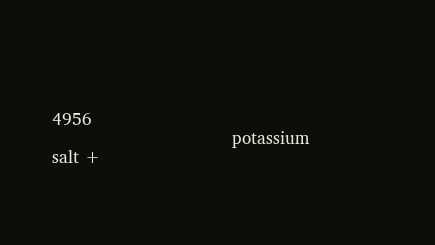4956
                                    potassium salt +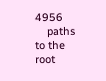4956
    paths to the root